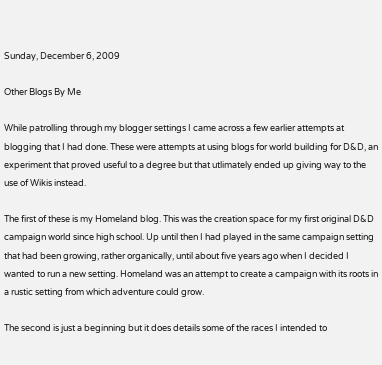Sunday, December 6, 2009

Other Blogs By Me

While patrolling through my blogger settings I came across a few earlier attempts at blogging that I had done. These were attempts at using blogs for world building for D&D, an experiment that proved useful to a degree but that utlimately ended up giving way to the use of Wikis instead.

The first of these is my Homeland blog. This was the creation space for my first original D&D campaign world since high school. Up until then I had played in the same campaign setting that had been growing, rather organically, until about five years ago when I decided I wanted to run a new setting. Homeland was an attempt to create a campaign with its roots in a rustic setting from which adventure could grow.

The second is just a beginning but it does details some of the races I intended to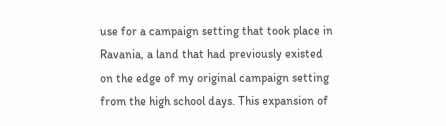use for a campaign setting that took place in Ravania, a land that had previously existed on the edge of my original campaign setting from the high school days. This expansion of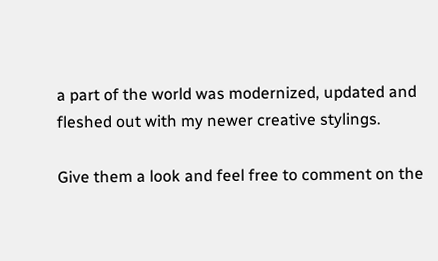a part of the world was modernized, updated and fleshed out with my newer creative stylings.

Give them a look and feel free to comment on the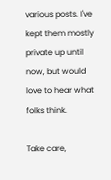various posts. I've kept them mostly private up until now, but would love to hear what folks think.

Take care,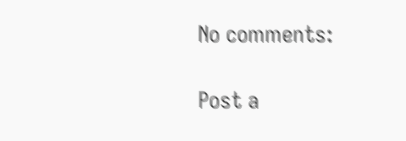No comments:

Post a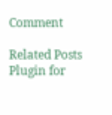Comment

Related Posts Plugin for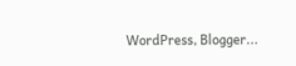WordPress, Blogger...